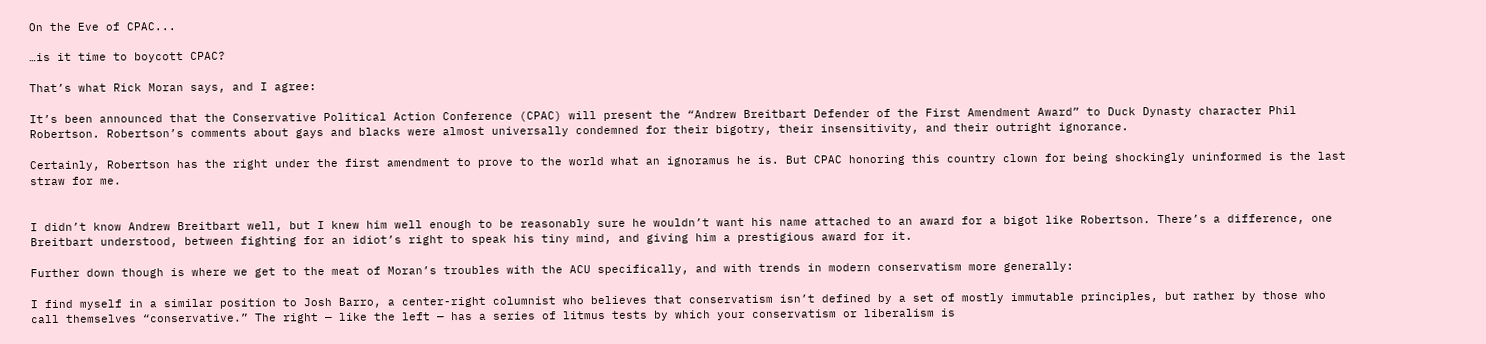On the Eve of CPAC...

…is it time to boycott CPAC?

That’s what Rick Moran says, and I agree:

It’s been announced that the Conservative Political Action Conference (CPAC) will present the “Andrew Breitbart Defender of the First Amendment Award” to Duck Dynasty character Phil Robertson. Robertson’s comments about gays and blacks were almost universally condemned for their bigotry, their insensitivity, and their outright ignorance.

Certainly, Robertson has the right under the first amendment to prove to the world what an ignoramus he is. But CPAC honoring this country clown for being shockingly uninformed is the last straw for me.


I didn’t know Andrew Breitbart well, but I knew him well enough to be reasonably sure he wouldn’t want his name attached to an award for a bigot like Robertson. There’s a difference, one Breitbart understood, between fighting for an idiot’s right to speak his tiny mind, and giving him a prestigious award for it.

Further down though is where we get to the meat of Moran’s troubles with the ACU specifically, and with trends in modern conservatism more generally:

I find myself in a similar position to Josh Barro, a center-right columnist who believes that conservatism isn’t defined by a set of mostly immutable principles, but rather by those who call themselves “conservative.” The right — like the left — has a series of litmus tests by which your conservatism or liberalism is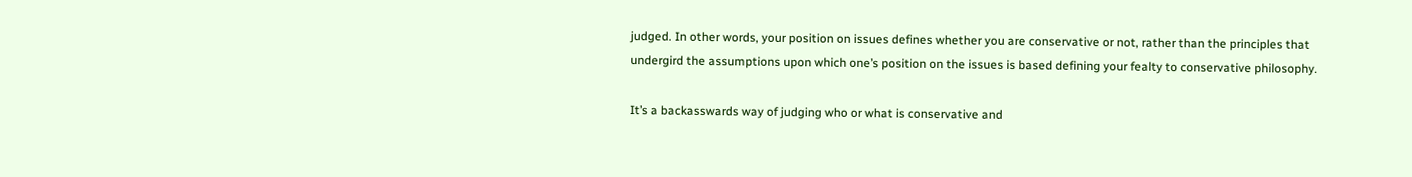judged. In other words, your position on issues defines whether you are conservative or not, rather than the principles that undergird the assumptions upon which one’s position on the issues is based defining your fealty to conservative philosophy.

It’s a backasswards way of judging who or what is conservative and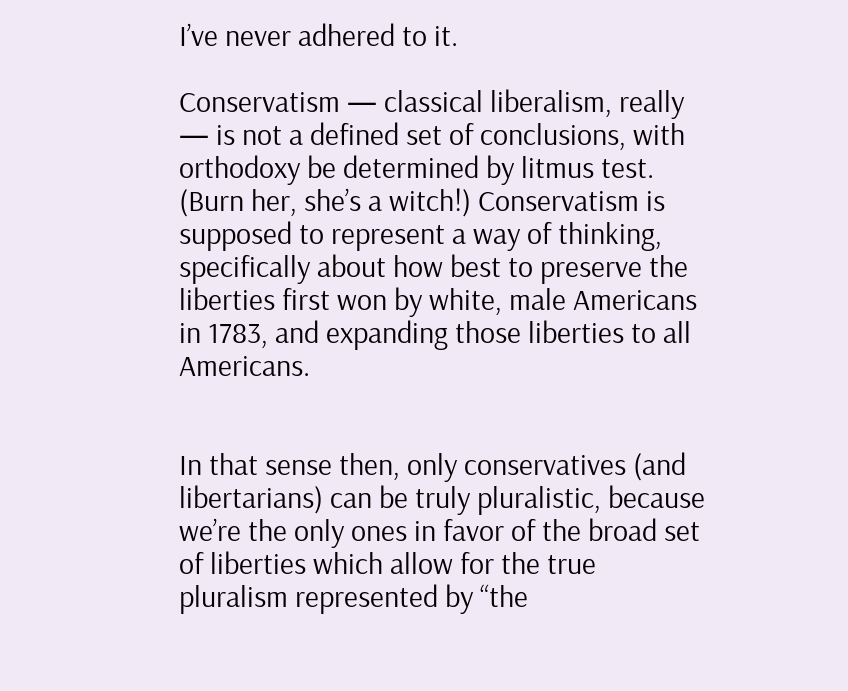I’ve never adhered to it.

Conservatism — classical liberalism, really — is not a defined set of conclusions, with orthodoxy be determined by litmus test. (Burn her, she’s a witch!) Conservatism is supposed to represent a way of thinking, specifically about how best to preserve the liberties first won by white, male Americans in 1783, and expanding those liberties to all Americans.


In that sense then, only conservatives (and libertarians) can be truly pluralistic, because we’re the only ones in favor of the broad set of liberties which allow for the true pluralism represented by “the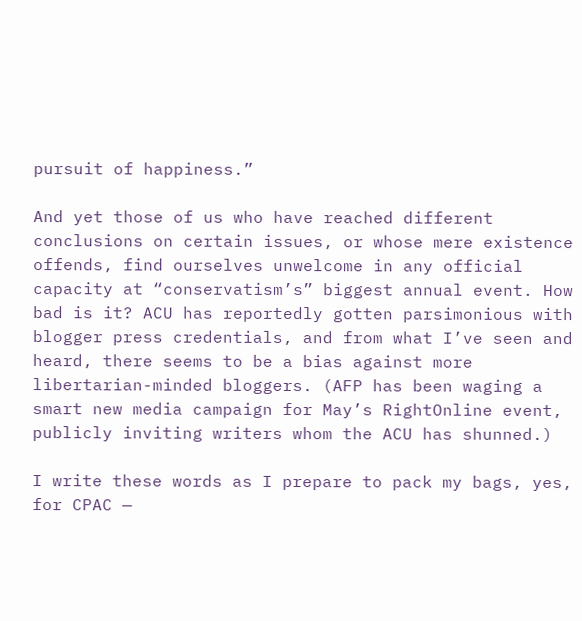pursuit of happiness.”

And yet those of us who have reached different conclusions on certain issues, or whose mere existence offends, find ourselves unwelcome in any official capacity at “conservatism’s” biggest annual event. How bad is it? ACU has reportedly gotten parsimonious with blogger press credentials, and from what I’ve seen and heard, there seems to be a bias against more libertarian-minded bloggers. (AFP has been waging a smart new media campaign for May’s RightOnline event, publicly inviting writers whom the ACU has shunned.)

I write these words as I prepare to pack my bags, yes, for CPAC —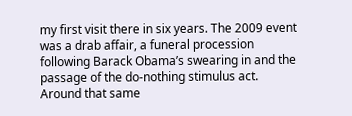my first visit there in six years. The 2009 event was a drab affair, a funeral procession following Barack Obama’s swearing in and the passage of the do-nothing stimulus act. Around that same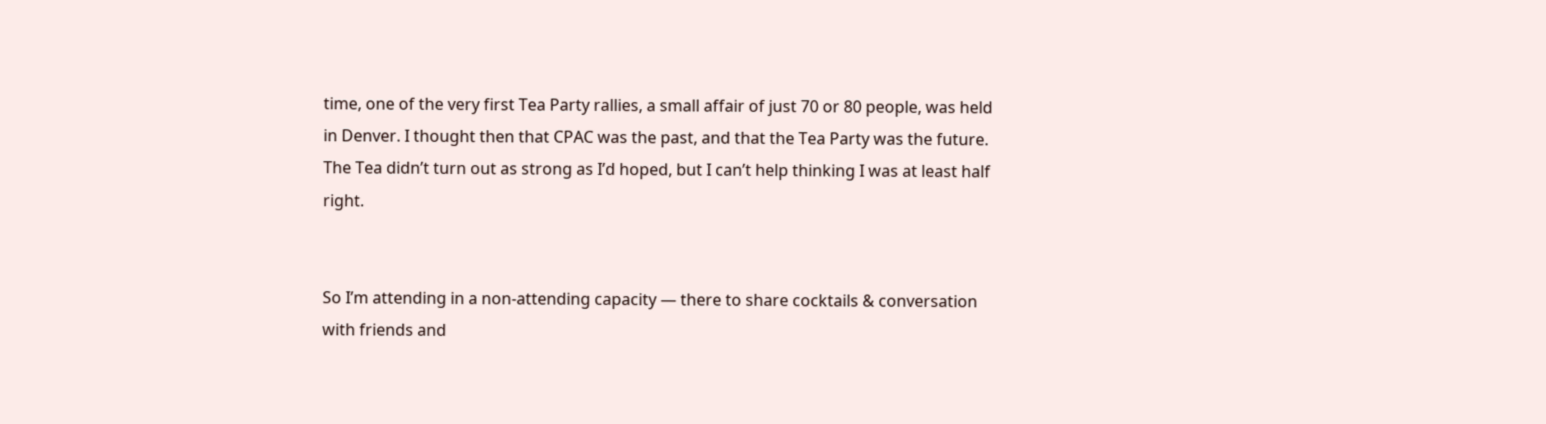time, one of the very first Tea Party rallies, a small affair of just 70 or 80 people, was held in Denver. I thought then that CPAC was the past, and that the Tea Party was the future. The Tea didn’t turn out as strong as I’d hoped, but I can’t help thinking I was at least half right.


So I’m attending in a non-attending capacity — there to share cocktails & conversation with friends and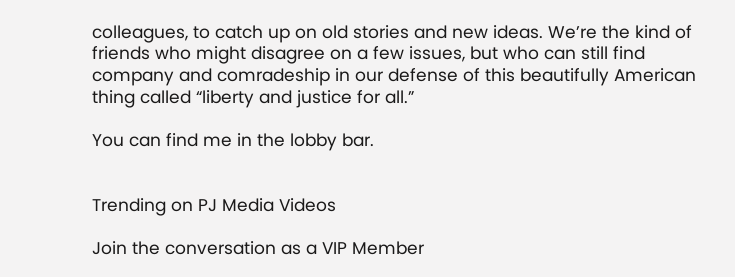colleagues, to catch up on old stories and new ideas. We’re the kind of friends who might disagree on a few issues, but who can still find company and comradeship in our defense of this beautifully American thing called “liberty and justice for all.”

You can find me in the lobby bar.


Trending on PJ Media Videos

Join the conversation as a VIP Member